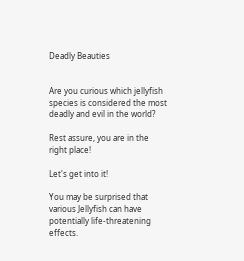Deadly Beauties


Are you curious which jellyfish species is considered the most deadly and evil in the world?

Rest assure, you are in the right place!

Let's get into it!

You may be surprised that various Jellyfish can have potentially life-threatening effects.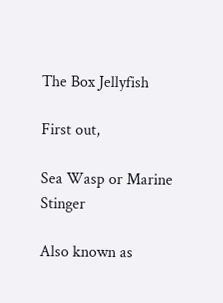The Box Jellyfish

First out,

Sea Wasp or Marine Stinger

Also known as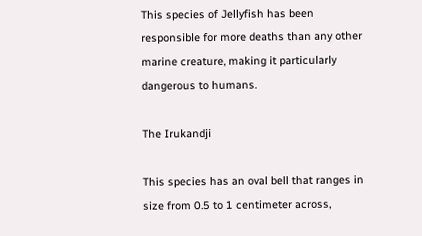This species of Jellyfish has been responsible for more deaths than any other marine creature, making it particularly dangerous to humans.

The Irukandji

This species has an oval bell that ranges in size from 0.5 to 1 centimeter across,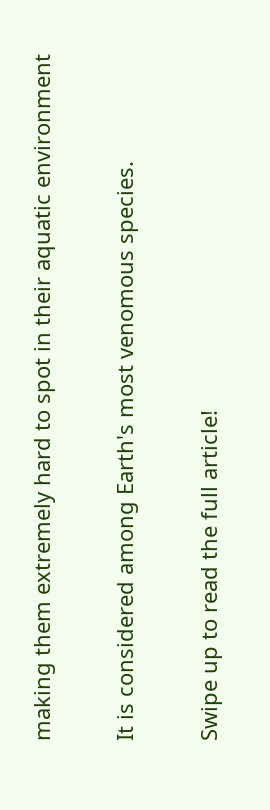making them extremely hard to spot in their aquatic environment

It is considered among Earth's most venomous species.

Swipe up to read the full article!